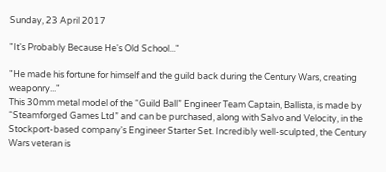Sunday, 23 April 2017

"It's Probably Because He's Old School..."

"He made his fortune for himself and the guild back during the Century Wars, creating weaponry..."
This 30mm metal model of the “Guild Ball” Engineer Team Captain, Ballista, is made by “Steamforged Games Ltd” and can be purchased, along with Salvo and Velocity, in the Stockport-based company's Engineer Starter Set. Incredibly well-sculpted, the Century Wars veteran is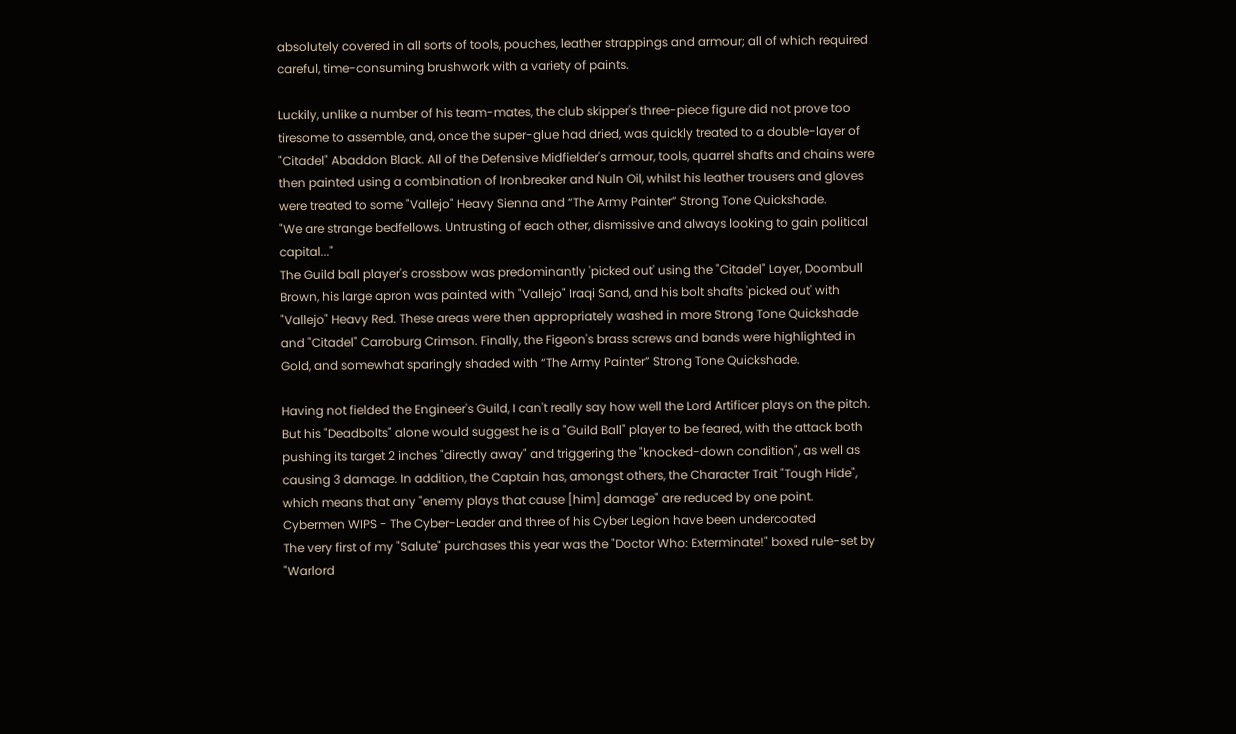absolutely covered in all sorts of tools, pouches, leather strappings and armour; all of which required careful, time-consuming brushwork with a variety of paints.

Luckily, unlike a number of his team-mates, the club skipper's three-piece figure did not prove too tiresome to assemble, and, once the super-glue had dried, was quickly treated to a double-layer of "Citadel" Abaddon Black. All of the Defensive Midfielder's armour, tools, quarrel shafts and chains were then painted using a combination of Ironbreaker and Nuln Oil, whilst his leather trousers and gloves were treated to some "Vallejo" Heavy Sienna and “The Army Painter” Strong Tone Quickshade.
"We are strange bedfellows. Untrusting of each other, dismissive and always looking to gain political capital..."
The Guild ball player's crossbow was predominantly 'picked out' using the "Citadel" Layer, Doombull Brown, his large apron was painted with "Vallejo" Iraqi Sand, and his bolt shafts 'picked out' with "Vallejo" Heavy Red. These areas were then appropriately washed in more Strong Tone Quickshade and "Citadel" Carroburg Crimson. Finally, the Figeon's brass screws and bands were highlighted in Gold, and somewhat sparingly shaded with “The Army Painter” Strong Tone Quickshade.

Having not fielded the Engineer's Guild, I can't really say how well the Lord Artificer plays on the pitch. But his "Deadbolts" alone would suggest he is a "Guild Ball" player to be feared, with the attack both pushing its target 2 inches "directly away" and triggering the "knocked-down condition", as well as causing 3 damage. In addition, the Captain has, amongst others, the Character Trait "Tough Hide", which means that any "enemy plays that cause [him] damage" are reduced by one point.
Cybermen WIPS - The Cyber-Leader and three of his Cyber Legion have been undercoated
The very first of my "Salute" purchases this year was the "Doctor Who: Exterminate!" boxed rule-set by "Warlord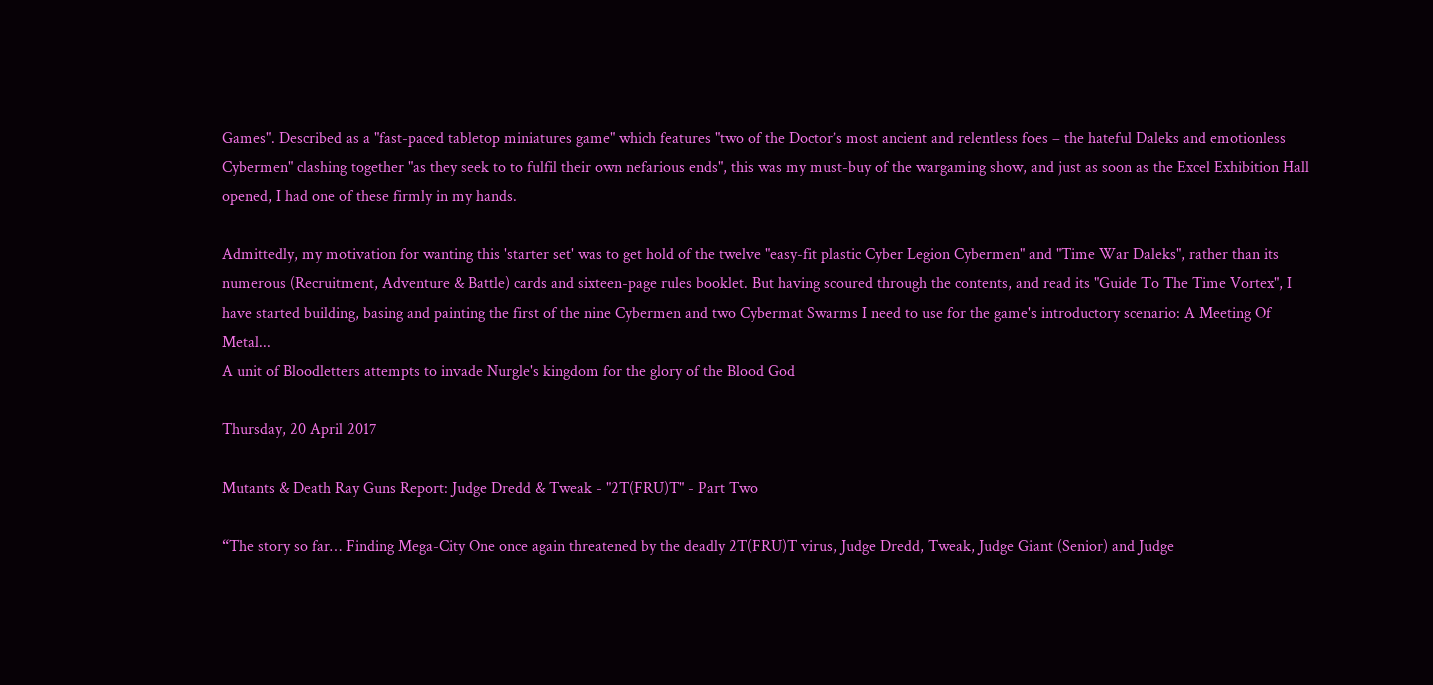Games". Described as a "fast-paced tabletop miniatures game" which features "two of the Doctor’s most ancient and relentless foes – the hateful Daleks and emotionless Cybermen" clashing together "as they seek to to fulfil their own nefarious ends", this was my must-buy of the wargaming show, and just as soon as the Excel Exhibition Hall opened, I had one of these firmly in my hands.

Admittedly, my motivation for wanting this 'starter set' was to get hold of the twelve "easy-fit plastic Cyber Legion Cybermen" and "Time War Daleks", rather than its numerous (Recruitment, Adventure & Battle) cards and sixteen-page rules booklet. But having scoured through the contents, and read its "Guide To The Time Vortex", I have started building, basing and painting the first of the nine Cybermen and two Cybermat Swarms I need to use for the game's introductory scenario: A Meeting Of Metal...
A unit of Bloodletters attempts to invade Nurgle's kingdom for the glory of the Blood God

Thursday, 20 April 2017

Mutants & Death Ray Guns Report: Judge Dredd & Tweak - "2T(FRU)T" - Part Two

“The story so far… Finding Mega-City One once again threatened by the deadly 2T(FRU)T virus, Judge Dredd, Tweak, Judge Giant (Senior) and Judge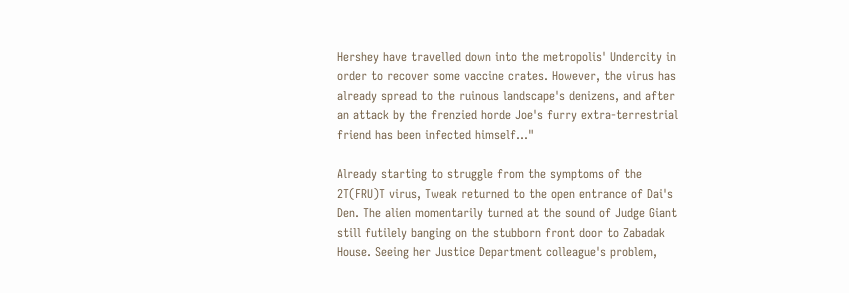Hershey have travelled down into the metropolis' Undercity in order to recover some vaccine crates. However, the virus has already spread to the ruinous landscape's denizens, and after an attack by the frenzied horde Joe's furry extra-terrestrial friend has been infected himself..."

Already starting to struggle from the symptoms of the 2T(FRU)T virus, Tweak returned to the open entrance of Dai's Den. The alien momentarily turned at the sound of Judge Giant still futilely banging on the stubborn front door to Zabadak House. Seeing her Justice Department colleague's problem,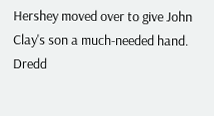Hershey moved over to give John Clay's son a much-needed hand. Dredd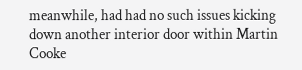meanwhile, had had no such issues kicking down another interior door within Martin Cooke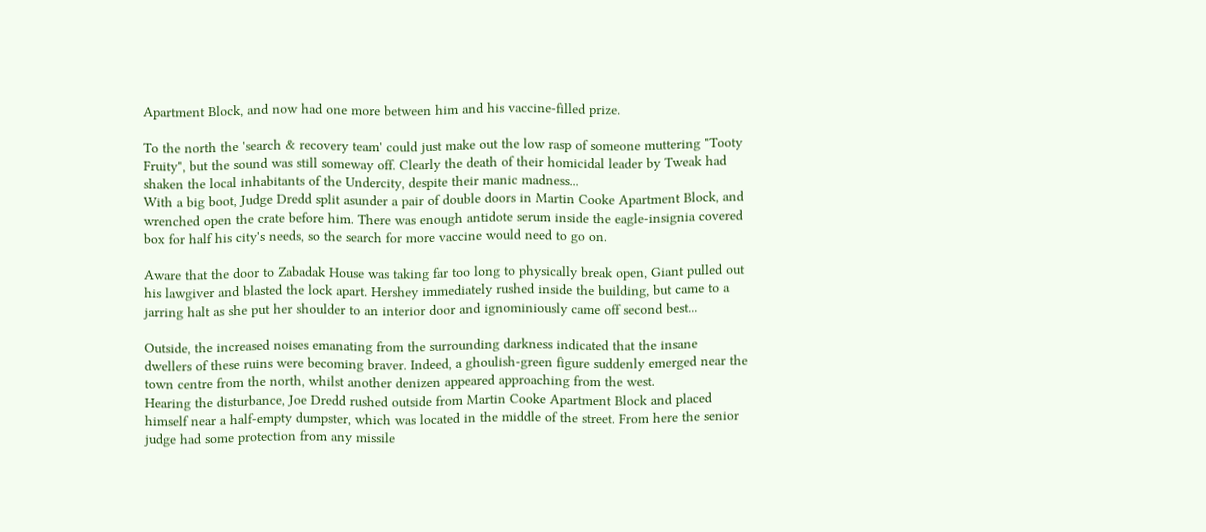Apartment Block, and now had one more between him and his vaccine-filled prize.

To the north the 'search & recovery team' could just make out the low rasp of someone muttering "Tooty Fruity", but the sound was still someway off. Clearly the death of their homicidal leader by Tweak had shaken the local inhabitants of the Undercity, despite their manic madness...
With a big boot, Judge Dredd split asunder a pair of double doors in Martin Cooke Apartment Block, and wrenched open the crate before him. There was enough antidote serum inside the eagle-insignia covered box for half his city's needs, so the search for more vaccine would need to go on.

Aware that the door to Zabadak House was taking far too long to physically break open, Giant pulled out his lawgiver and blasted the lock apart. Hershey immediately rushed inside the building, but came to a jarring halt as she put her shoulder to an interior door and ignominiously came off second best...

Outside, the increased noises emanating from the surrounding darkness indicated that the insane dwellers of these ruins were becoming braver. Indeed, a ghoulish-green figure suddenly emerged near the town centre from the north, whilst another denizen appeared approaching from the west.
Hearing the disturbance, Joe Dredd rushed outside from Martin Cooke Apartment Block and placed himself near a half-empty dumpster, which was located in the middle of the street. From here the senior judge had some protection from any missile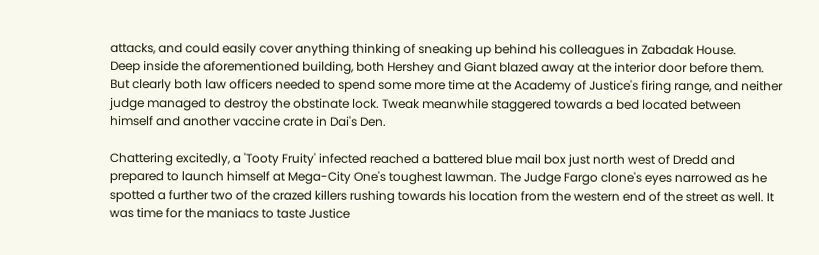attacks, and could easily cover anything thinking of sneaking up behind his colleagues in Zabadak House.
Deep inside the aforementioned building, both Hershey and Giant blazed away at the interior door before them. But clearly both law officers needed to spend some more time at the Academy of Justice's firing range, and neither judge managed to destroy the obstinate lock. Tweak meanwhile staggered towards a bed located between himself and another vaccine crate in Dai's Den.

Chattering excitedly, a 'Tooty Fruity' infected reached a battered blue mail box just north west of Dredd and prepared to launch himself at Mega-City One's toughest lawman. The Judge Fargo clone's eyes narrowed as he spotted a further two of the crazed killers rushing towards his location from the western end of the street as well. It was time for the maniacs to taste Justice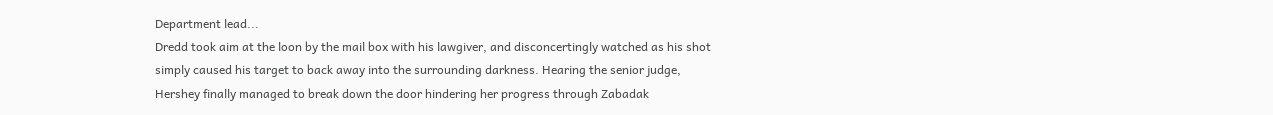Department lead...
Dredd took aim at the loon by the mail box with his lawgiver, and disconcertingly watched as his shot simply caused his target to back away into the surrounding darkness. Hearing the senior judge, Hershey finally managed to break down the door hindering her progress through Zabadak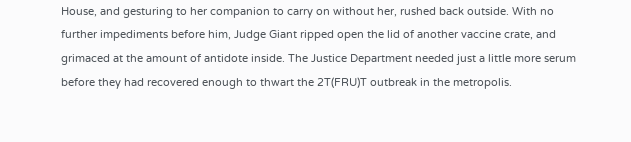House, and gesturing to her companion to carry on without her, rushed back outside. With no further impediments before him, Judge Giant ripped open the lid of another vaccine crate, and grimaced at the amount of antidote inside. The Justice Department needed just a little more serum before they had recovered enough to thwart the 2T(FRU)T outbreak in the metropolis.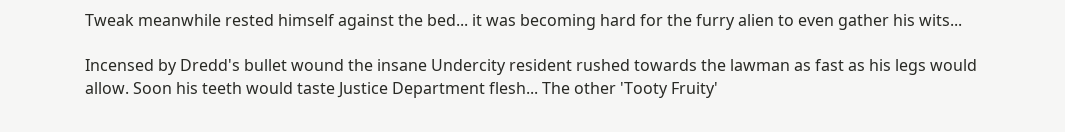Tweak meanwhile rested himself against the bed... it was becoming hard for the furry alien to even gather his wits...

Incensed by Dredd's bullet wound the insane Undercity resident rushed towards the lawman as fast as his legs would allow. Soon his teeth would taste Justice Department flesh... The other 'Tooty Fruity'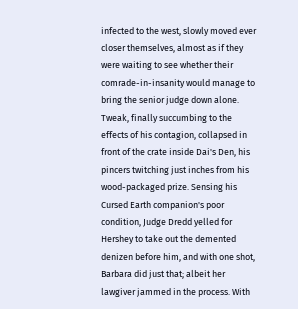infected to the west, slowly moved ever closer themselves, almost as if they were waiting to see whether their comrade-in-insanity would manage to bring the senior judge down alone.
Tweak, finally succumbing to the effects of his contagion, collapsed in front of the crate inside Dai's Den, his pincers twitching just inches from his wood-packaged prize. Sensing his Cursed Earth companion's poor condition, Judge Dredd yelled for Hershey to take out the demented denizen before him, and with one shot, Barbara did just that; albeit her lawgiver jammed in the process. With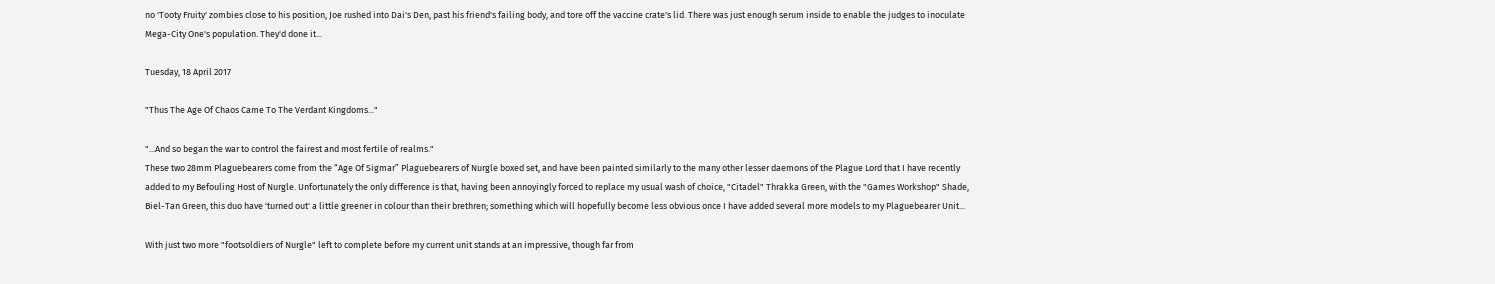no 'Tooty Fruity' zombies close to his position, Joe rushed into Dai's Den, past his friend's failing body, and tore off the vaccine crate's lid. There was just enough serum inside to enable the judges to inoculate Mega-City One's population. They'd done it...

Tuesday, 18 April 2017

"Thus The Age Of Chaos Came To The Verdant Kingdoms..."

"...And so began the war to control the fairest and most fertile of realms."
These two 28mm Plaguebearers come from the “Age Of Sigmar” Plaguebearers of Nurgle boxed set, and have been painted similarly to the many other lesser daemons of the Plague Lord that I have recently added to my Befouling Host of Nurgle. Unfortunately the only difference is that, having been annoyingly forced to replace my usual wash of choice, "Citadel" Thrakka Green, with the "Games Workshop" Shade, Biel-Tan Green, this duo have 'turned out' a little greener in colour than their brethren; something which will hopefully become less obvious once I have added several more models to my Plaguebearer Unit...

With just two more "footsoldiers of Nurgle" left to complete before my current unit stands at an impressive, though far from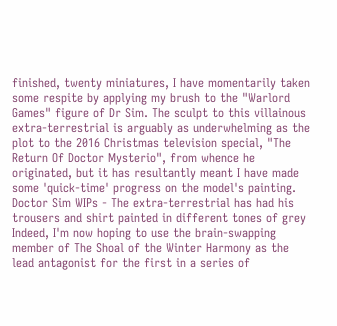finished, twenty miniatures, I have momentarily taken some respite by applying my brush to the "Warlord Games" figure of Dr Sim. The sculpt to this villainous extra-terrestrial is arguably as underwhelming as the plot to the 2016 Christmas television special, "The Return Of Doctor Mysterio", from whence he originated, but it has resultantly meant I have made some 'quick-time' progress on the model's painting.
Doctor Sim WIPs - The extra-terrestrial has had his trousers and shirt painted in different tones of grey
Indeed, I'm now hoping to use the brain-swapping member of The Shoal of the Winter Harmony as the lead antagonist for the first in a series of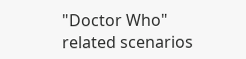"Doctor Who" related scenarios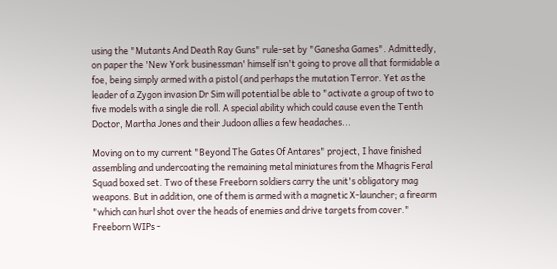using the "Mutants And Death Ray Guns" rule-set by "Ganesha Games". Admittedly, on paper the 'New York businessman' himself isn't going to prove all that formidable a foe, being simply armed with a pistol (and perhaps the mutation Terror. Yet as the leader of a Zygon invasion Dr Sim will potential be able to "activate a group of two to five models with a single die roll. A special ability which could cause even the Tenth Doctor, Martha Jones and their Judoon allies a few headaches...

Moving on to my current "Beyond The Gates Of Antares" project, I have finished assembling and undercoating the remaining metal miniatures from the Mhagris Feral Squad boxed set. Two of these Freeborn soldiers carry the unit's obligatory mag weapons. But in addition, one of them is armed with a magnetic X-launcher; a firearm "which can hurl shot over the heads of enemies and drive targets from cover."
Freeborn WIPs -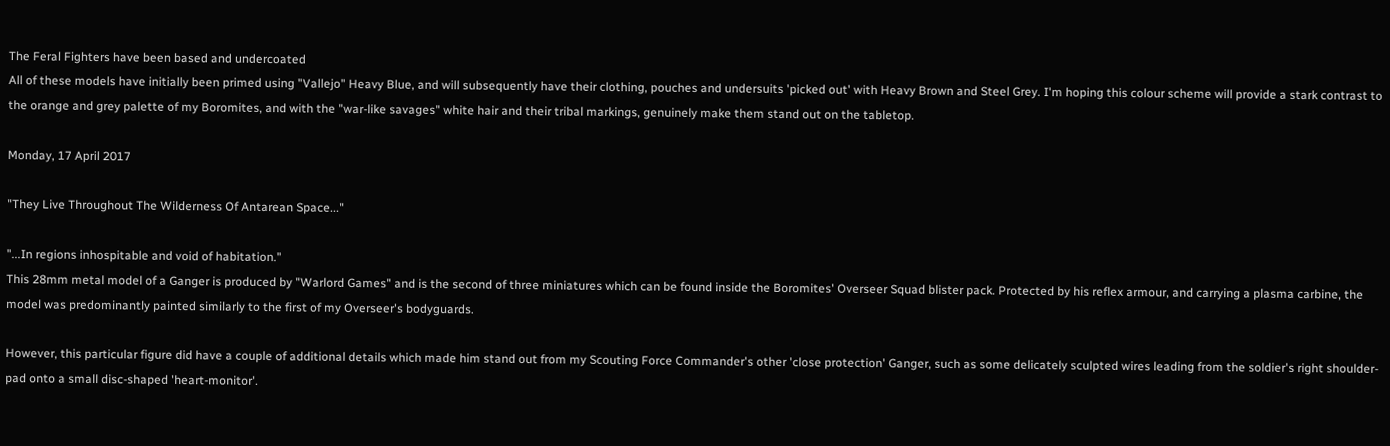The Feral Fighters have been based and undercoated
All of these models have initially been primed using "Vallejo" Heavy Blue, and will subsequently have their clothing, pouches and undersuits 'picked out' with Heavy Brown and Steel Grey. I'm hoping this colour scheme will provide a stark contrast to the orange and grey palette of my Boromites, and with the "war-like savages" white hair and their tribal markings, genuinely make them stand out on the tabletop.

Monday, 17 April 2017

"They Live Throughout The Wilderness Of Antarean Space..."

"...In regions inhospitable and void of habitation."
This 28mm metal model of a Ganger is produced by "Warlord Games" and is the second of three miniatures which can be found inside the Boromites' Overseer Squad blister pack. Protected by his reflex armour, and carrying a plasma carbine, the model was predominantly painted similarly to the first of my Overseer's bodyguards.

However, this particular figure did have a couple of additional details which made him stand out from my Scouting Force Commander's other 'close protection' Ganger, such as some delicately sculpted wires leading from the soldier's right shoulder-pad onto a small disc-shaped 'heart-monitor'.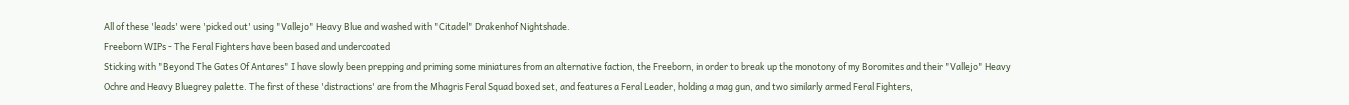All of these 'leads' were 'picked out' using "Vallejo" Heavy Blue and washed with "Citadel" Drakenhof Nightshade.
Freeborn WIPs - The Feral Fighters have been based and undercoated
Sticking with "Beyond The Gates Of Antares" I have slowly been prepping and priming some miniatures from an alternative faction, the Freeborn, in order to break up the monotony of my Boromites and their "Vallejo" Heavy Ochre and Heavy Bluegrey palette. The first of these 'distractions' are from the Mhagris Feral Squad boxed set, and features a Feral Leader, holding a mag gun, and two similarly armed Feral Fighters,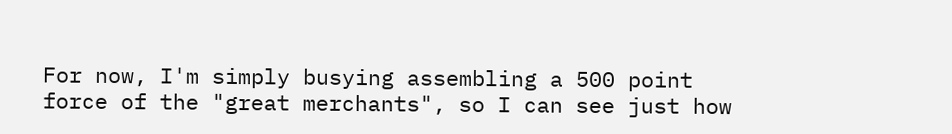For now, I'm simply busying assembling a 500 point force of the "great merchants", so I can see just how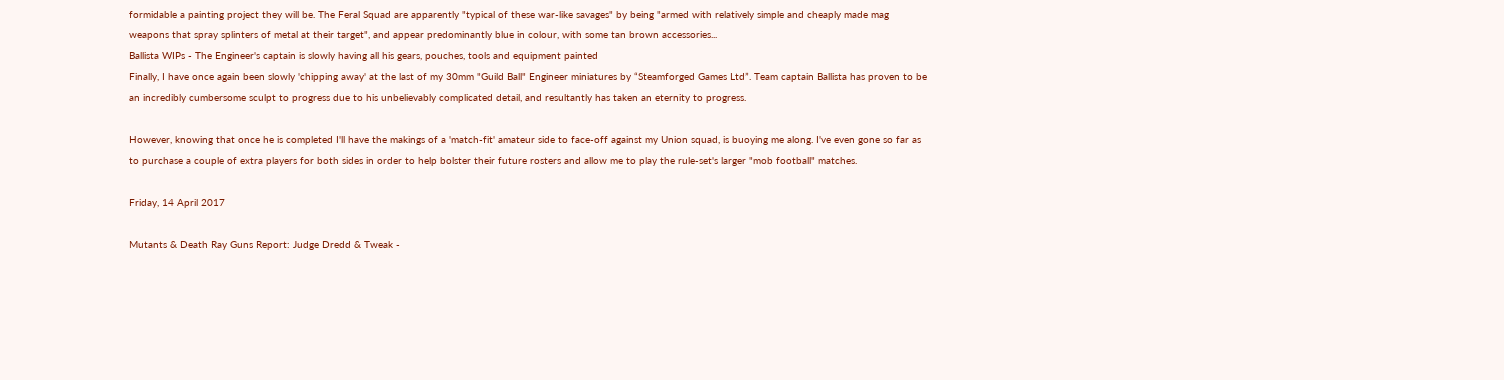formidable a painting project they will be. The Feral Squad are apparently "typical of these war-like savages" by being "armed with relatively simple and cheaply made mag weapons that spray splinters of metal at their target", and appear predominantly blue in colour, with some tan brown accessories...
Ballista WIPs - The Engineer's captain is slowly having all his gears, pouches, tools and equipment painted
Finally, I have once again been slowly 'chipping away' at the last of my 30mm "Guild Ball" Engineer miniatures by “Steamforged Games Ltd”. Team captain Ballista has proven to be an incredibly cumbersome sculpt to progress due to his unbelievably complicated detail, and resultantly has taken an eternity to progress.

However, knowing that once he is completed I'll have the makings of a 'match-fit' amateur side to face-off against my Union squad, is buoying me along. I've even gone so far as to purchase a couple of extra players for both sides in order to help bolster their future rosters and allow me to play the rule-set's larger "mob football" matches.

Friday, 14 April 2017

Mutants & Death Ray Guns Report: Judge Dredd & Tweak -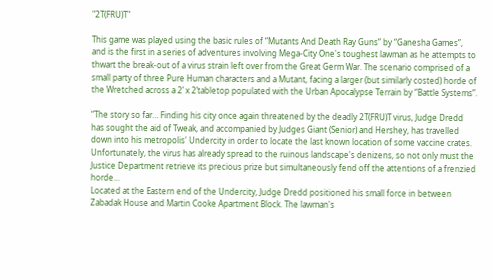"2T(FRU)T"

This game was played using the basic rules of “Mutants And Death Ray Guns” by “Ganesha Games”, and is the first in a series of adventures involving Mega-City One's toughest lawman as he attempts to thwart the break-out of a virus strain left over from the Great Germ War. The scenario comprised of a small party of three Pure Human characters and a Mutant, facing a larger (but similarly costed) horde of the Wretched across a 2’ x 2’tabletop populated with the Urban Apocalypse Terrain by “Battle Systems”.

“The story so far… Finding his city once again threatened by the deadly 2T(FRU)T virus, Judge Dredd has sought the aid of Tweak, and accompanied by Judges Giant (Senior) and Hershey, has travelled down into his metropolis' Undercity in order to locate the last known location of some vaccine crates. Unfortunately, the virus has already spread to the ruinous landscape's denizens, so not only must the Justice Department retrieve its precious prize but simultaneously fend off the attentions of a frenzied horde...
Located at the Eastern end of the Undercity, Judge Dredd positioned his small force in between Zabadak House and Martin Cooke Apartment Block. The lawman's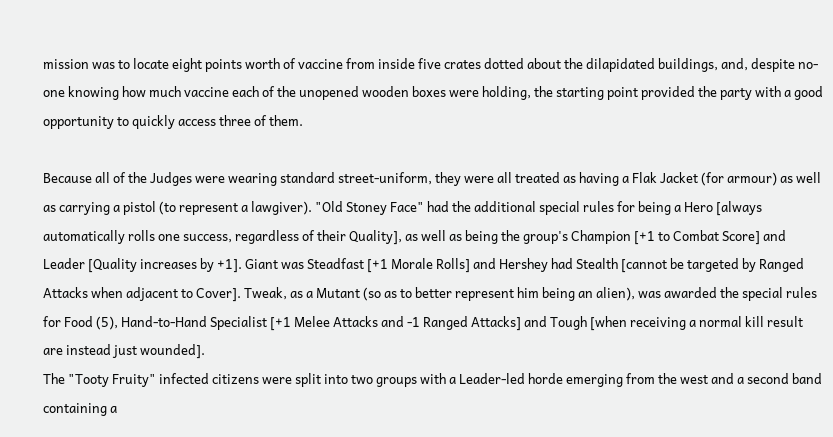mission was to locate eight points worth of vaccine from inside five crates dotted about the dilapidated buildings, and, despite no-one knowing how much vaccine each of the unopened wooden boxes were holding, the starting point provided the party with a good opportunity to quickly access three of them.

Because all of the Judges were wearing standard street-uniform, they were all treated as having a Flak Jacket (for armour) as well as carrying a pistol (to represent a lawgiver). "Old Stoney Face" had the additional special rules for being a Hero [always automatically rolls one success, regardless of their Quality], as well as being the group's Champion [+1 to Combat Score] and Leader [Quality increases by +1]. Giant was Steadfast [+1 Morale Rolls] and Hershey had Stealth [cannot be targeted by Ranged Attacks when adjacent to Cover]. Tweak, as a Mutant (so as to better represent him being an alien), was awarded the special rules for Food (5), Hand-to-Hand Specialist [+1 Melee Attacks and -1 Ranged Attacks] and Tough [when receiving a normal kill result are instead just wounded].
The "Tooty Fruity" infected citizens were split into two groups with a Leader-led horde emerging from the west and a second band containing a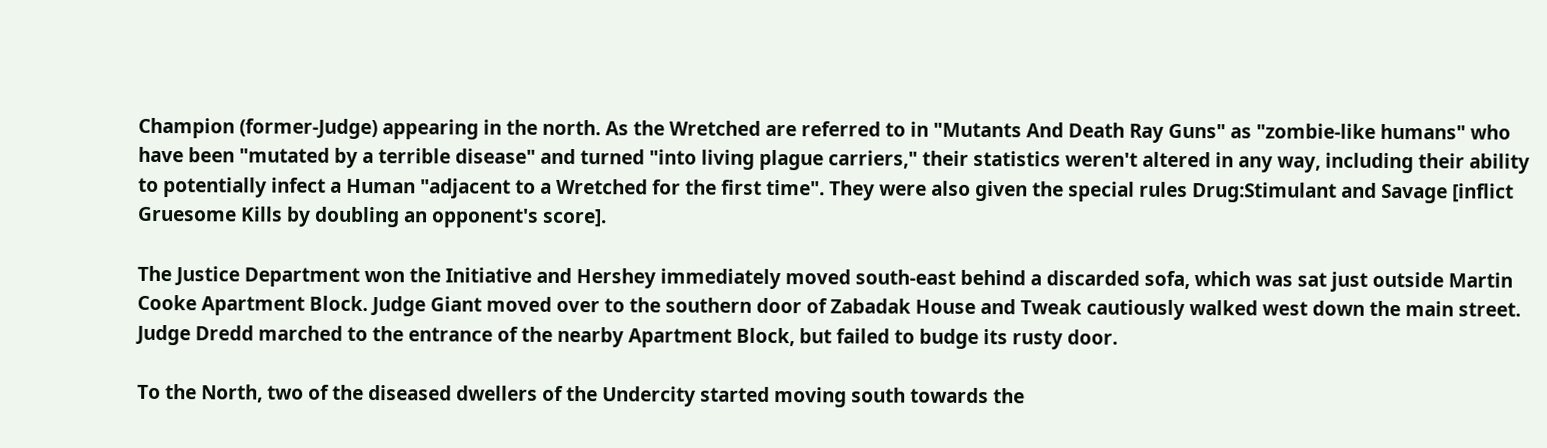Champion (former-Judge) appearing in the north. As the Wretched are referred to in "Mutants And Death Ray Guns" as "zombie-like humans" who have been "mutated by a terrible disease" and turned "into living plague carriers," their statistics weren't altered in any way, including their ability to potentially infect a Human "adjacent to a Wretched for the first time". They were also given the special rules Drug:Stimulant and Savage [inflict Gruesome Kills by doubling an opponent's score].

The Justice Department won the Initiative and Hershey immediately moved south-east behind a discarded sofa, which was sat just outside Martin Cooke Apartment Block. Judge Giant moved over to the southern door of Zabadak House and Tweak cautiously walked west down the main street. Judge Dredd marched to the entrance of the nearby Apartment Block, but failed to budge its rusty door.

To the North, two of the diseased dwellers of the Undercity started moving south towards the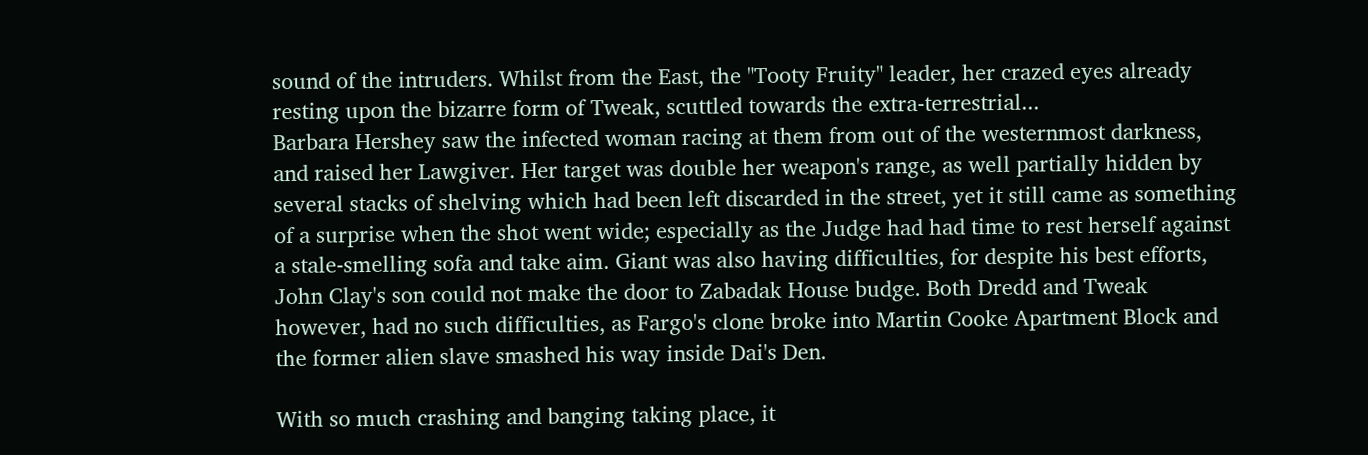sound of the intruders. Whilst from the East, the "Tooty Fruity" leader, her crazed eyes already resting upon the bizarre form of Tweak, scuttled towards the extra-terrestrial...
Barbara Hershey saw the infected woman racing at them from out of the westernmost darkness, and raised her Lawgiver. Her target was double her weapon's range, as well partially hidden by several stacks of shelving which had been left discarded in the street, yet it still came as something of a surprise when the shot went wide; especially as the Judge had had time to rest herself against a stale-smelling sofa and take aim. Giant was also having difficulties, for despite his best efforts, John Clay's son could not make the door to Zabadak House budge. Both Dredd and Tweak however, had no such difficulties, as Fargo's clone broke into Martin Cooke Apartment Block and the former alien slave smashed his way inside Dai's Den.

With so much crashing and banging taking place, it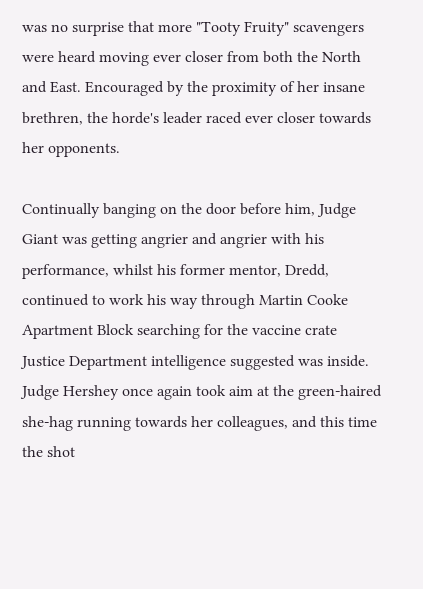was no surprise that more "Tooty Fruity" scavengers were heard moving ever closer from both the North and East. Encouraged by the proximity of her insane brethren, the horde's leader raced ever closer towards her opponents.

Continually banging on the door before him, Judge Giant was getting angrier and angrier with his performance, whilst his former mentor, Dredd, continued to work his way through Martin Cooke Apartment Block searching for the vaccine crate Justice Department intelligence suggested was inside. Judge Hershey once again took aim at the green-haired she-hag running towards her colleagues, and this time the shot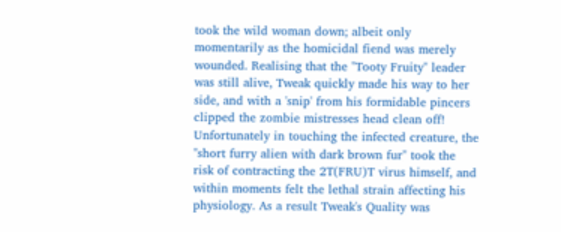took the wild woman down; albeit only momentarily as the homicidal fiend was merely wounded. Realising that the "Tooty Fruity" leader was still alive, Tweak quickly made his way to her side, and with a 'snip' from his formidable pincers clipped the zombie mistresses head clean off!
Unfortunately in touching the infected creature, the "short furry alien with dark brown fur" took the risk of contracting the 2T(FRU)T virus himself, and within moments felt the lethal strain affecting his physiology. As a result Tweak's Quality was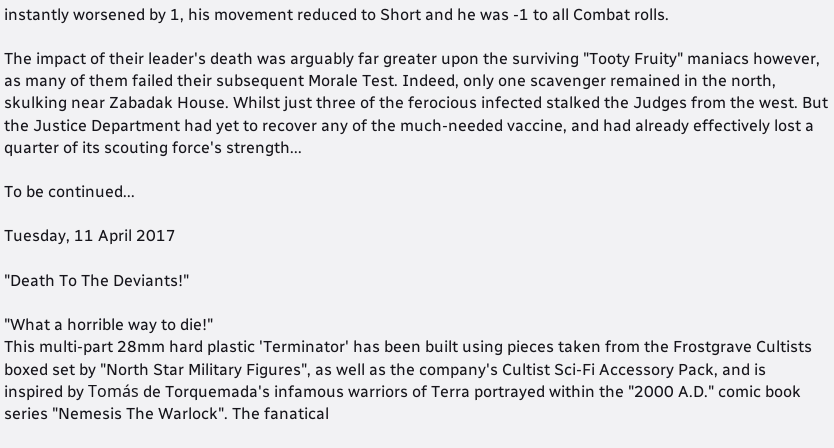instantly worsened by 1, his movement reduced to Short and he was -1 to all Combat rolls.

The impact of their leader's death was arguably far greater upon the surviving "Tooty Fruity" maniacs however, as many of them failed their subsequent Morale Test. Indeed, only one scavenger remained in the north, skulking near Zabadak House. Whilst just three of the ferocious infected stalked the Judges from the west. But the Justice Department had yet to recover any of the much-needed vaccine, and had already effectively lost a quarter of its scouting force's strength...

To be continued...

Tuesday, 11 April 2017

"Death To The Deviants!"

"What a horrible way to die!"
This multi-part 28mm hard plastic 'Terminator' has been built using pieces taken from the Frostgrave Cultists boxed set by "North Star Military Figures", as well as the company's Cultist Sci-Fi Accessory Pack, and is inspired by Tomás de Torquemada's infamous warriors of Terra portrayed within the "2000 A.D." comic book series "Nemesis The Warlock". The fanatical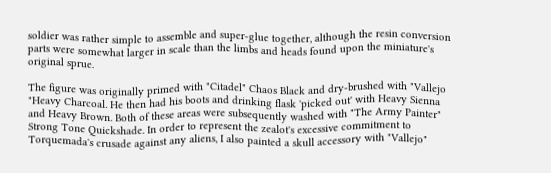soldier was rather simple to assemble and super-glue together, although the resin conversion parts were somewhat larger in scale than the limbs and heads found upon the miniature's original sprue.

The figure was originally primed with "Citadel" Chaos Black and dry-brushed with "Vallejo "Heavy Charcoal. He then had his boots and drinking flask 'picked out' with Heavy Sienna and Heavy Brown. Both of these areas were subsequently washed with "The Army Painter" Strong Tone Quickshade. In order to represent the zealot's excessive commitment to Torquemada's crusade against any aliens, I also painted a skull accessory with "Vallejo"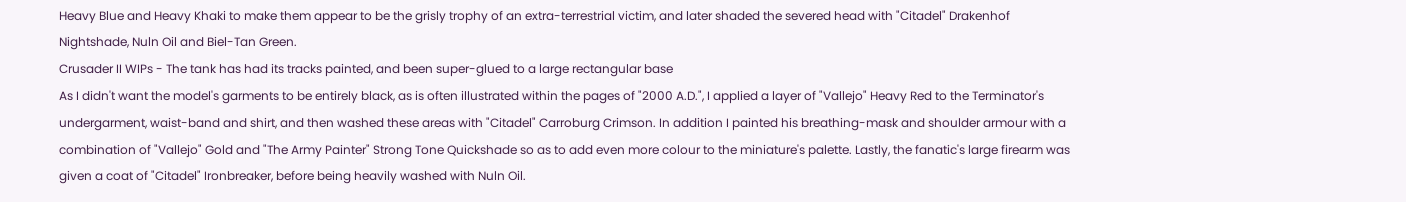Heavy Blue and Heavy Khaki to make them appear to be the grisly trophy of an extra-terrestrial victim, and later shaded the severed head with "Citadel" Drakenhof Nightshade, Nuln Oil and Biel-Tan Green.
Crusader II WIPs - The tank has had its tracks painted, and been super-glued to a large rectangular base
As I didn't want the model's garments to be entirely black, as is often illustrated within the pages of "2000 A.D.", I applied a layer of "Vallejo" Heavy Red to the Terminator's undergarment, waist-band and shirt, and then washed these areas with "Citadel" Carroburg Crimson. In addition I painted his breathing-mask and shoulder armour with a combination of "Vallejo" Gold and "The Army Painter" Strong Tone Quickshade so as to add even more colour to the miniature's palette. Lastly, the fanatic's large firearm was given a coat of "Citadel" Ironbreaker, before being heavily washed with Nuln Oil.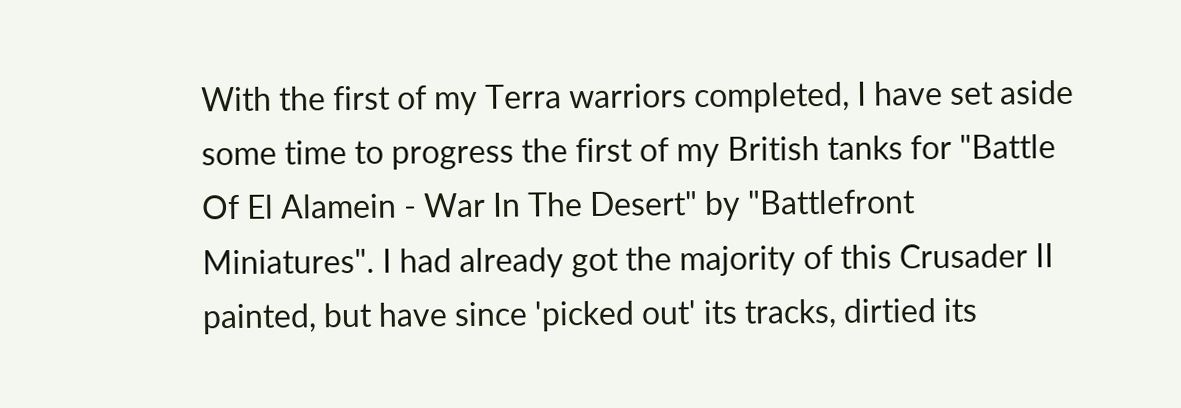With the first of my Terra warriors completed, I have set aside some time to progress the first of my British tanks for "Battle Of El Alamein - War In The Desert" by "Battlefront Miniatures". I had already got the majority of this Crusader II painted, but have since 'picked out' its tracks, dirtied its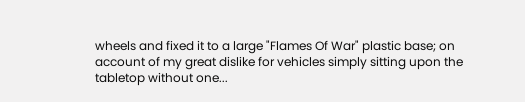wheels and fixed it to a large "Flames Of War" plastic base; on account of my great dislike for vehicles simply sitting upon the tabletop without one...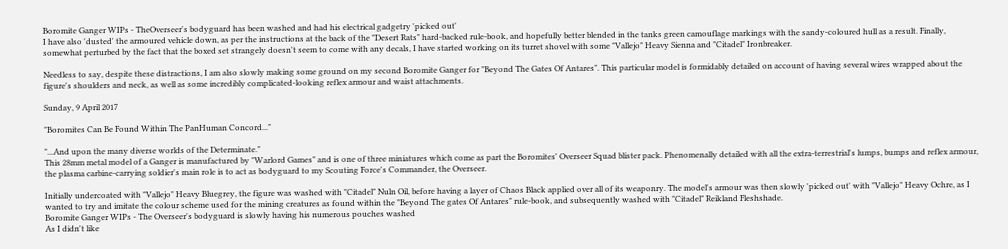Boromite Ganger WIPs - TheOverseer's bodyguard has been washed and had his electrical gadgetry 'picked out'
I have also 'dusted' the armoured vehicle down, as per the instructions at the back of the "Desert Rats" hard-backed rule-book, and hopefully better blended in the tanks green camouflage markings with the sandy-coloured hull as a result. Finally, somewhat perturbed by the fact that the boxed set strangely doesn't seem to come with any decals, I have started working on its turret shovel with some "Vallejo" Heavy Sienna and "Citadel" Ironbreaker.

Needless to say, despite these distractions, I am also slowly making some ground on my second Boromite Ganger for "Beyond The Gates Of Antares". This particular model is formidably detailed on account of having several wires wrapped about the figure's shoulders and neck, as well as some incredibly complicated-looking reflex armour and waist attachments.

Sunday, 9 April 2017

"Boromites Can Be Found Within The PanHuman Concord..."

"...And upon the many diverse worlds of the Determinate."
This 28mm metal model of a Ganger is manufactured by "Warlord Games" and is one of three miniatures which come as part the Boromites' Overseer Squad blister pack. Phenomenally detailed with all the extra-terrestrial's lumps, bumps and reflex armour, the plasma carbine-carrying soldier's main role is to act as bodyguard to my Scouting Force's Commander, the Overseer.

Initially undercoated with "Vallejo" Heavy Bluegrey, the figure was washed with "Citadel" Nuln Oil, before having a layer of Chaos Black applied over all of its weaponry. The model's armour was then slowly 'picked out' with "Vallejo" Heavy Ochre, as I wanted to try and imitate the colour scheme used for the mining creatures as found within the "Beyond The gates Of Antares" rule-book, and subsequently washed with "Citadel" Reikland Fleshshade.
Boromite Ganger WIPs - The Overseer's bodyguard is slowly having his numerous pouches washed
As I didn't like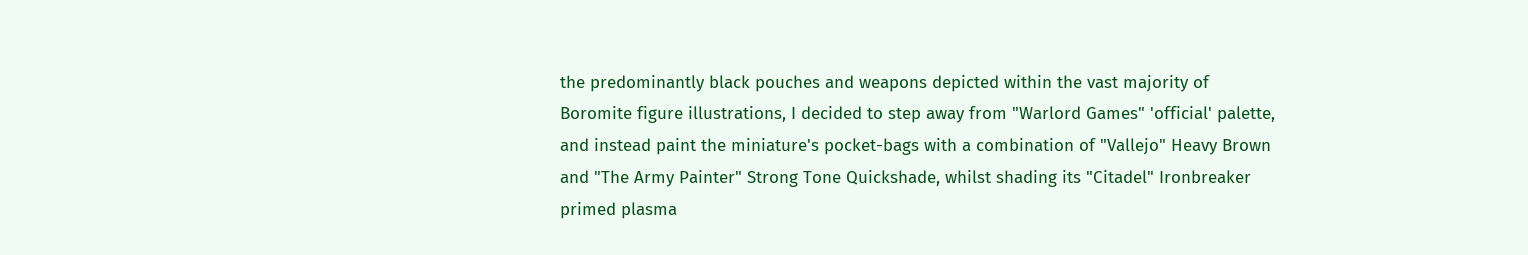the predominantly black pouches and weapons depicted within the vast majority of Boromite figure illustrations, I decided to step away from "Warlord Games" 'official' palette, and instead paint the miniature's pocket-bags with a combination of "Vallejo" Heavy Brown and "The Army Painter" Strong Tone Quickshade, whilst shading its "Citadel" Ironbreaker primed plasma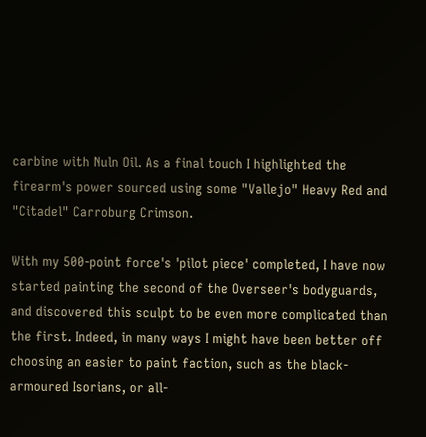carbine with Nuln Oil. As a final touch I highlighted the firearm's power sourced using some "Vallejo" Heavy Red and "Citadel" Carroburg Crimson.

With my 500-point force's 'pilot piece' completed, I have now started painting the second of the Overseer's bodyguards, and discovered this sculpt to be even more complicated than the first. Indeed, in many ways I might have been better off choosing an easier to paint faction, such as the black-armoured Isorians, or all-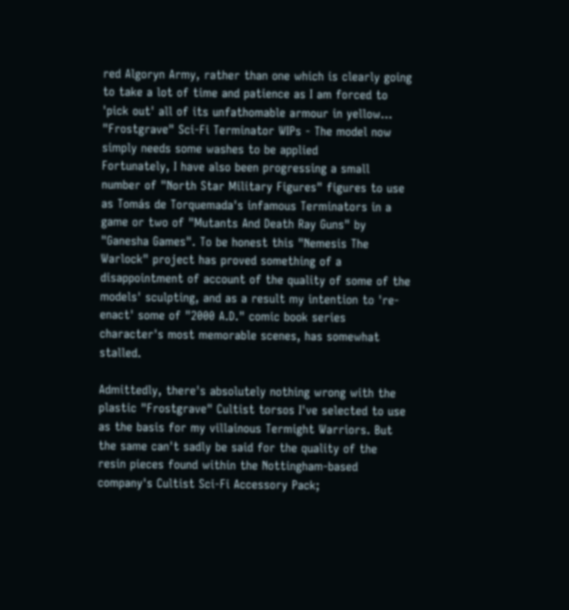red Algoryn Army, rather than one which is clearly going to take a lot of time and patience as I am forced to 'pick out' all of its unfathomable armour in yellow...
"Frostgrave" Sci-Fi Terminator WIPs - The model now simply needs some washes to be applied
Fortunately, I have also been progressing a small number of "North Star Military Figures" figures to use as Tomás de Torquemada's infamous Terminators in a game or two of "Mutants And Death Ray Guns" by "Ganesha Games". To be honest this "Nemesis The Warlock" project has proved something of a disappointment of account of the quality of some of the models' sculpting, and as a result my intention to 're-enact' some of "2000 A.D." comic book series character's most memorable scenes, has somewhat stalled.

Admittedly, there's absolutely nothing wrong with the plastic "Frostgrave" Cultist torsos I've selected to use as the basis for my villainous Termight Warriors. But the same can't sadly be said for the quality of the resin pieces found within the Nottingham-based company's Cultist Sci-Fi Accessory Pack;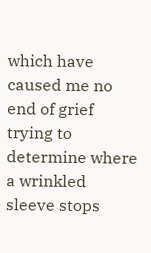which have caused me no end of grief trying to determine where a wrinkled sleeve stops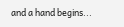and a hand begins...